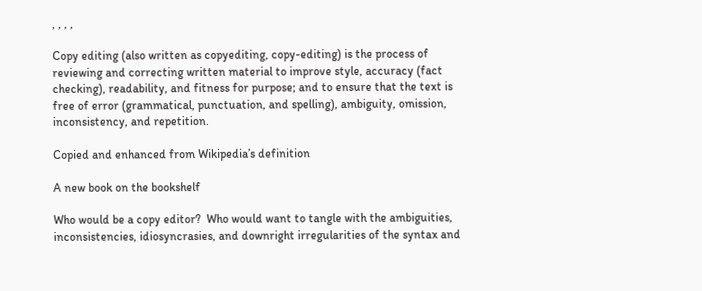, , , ,

Copy editing (also written as copyediting, copy-editing) is the process of reviewing and correcting written material to improve style, accuracy (fact checking), readability, and fitness for purpose; and to ensure that the text is free of error (grammatical, punctuation, and spelling), ambiguity, omission, inconsistency, and repetition.

Copied and enhanced from Wikipedia’s definition

A new book on the bookshelf

Who would be a copy editor?  Who would want to tangle with the ambiguities, inconsistencies, idiosyncrasies, and downright irregularities of the syntax and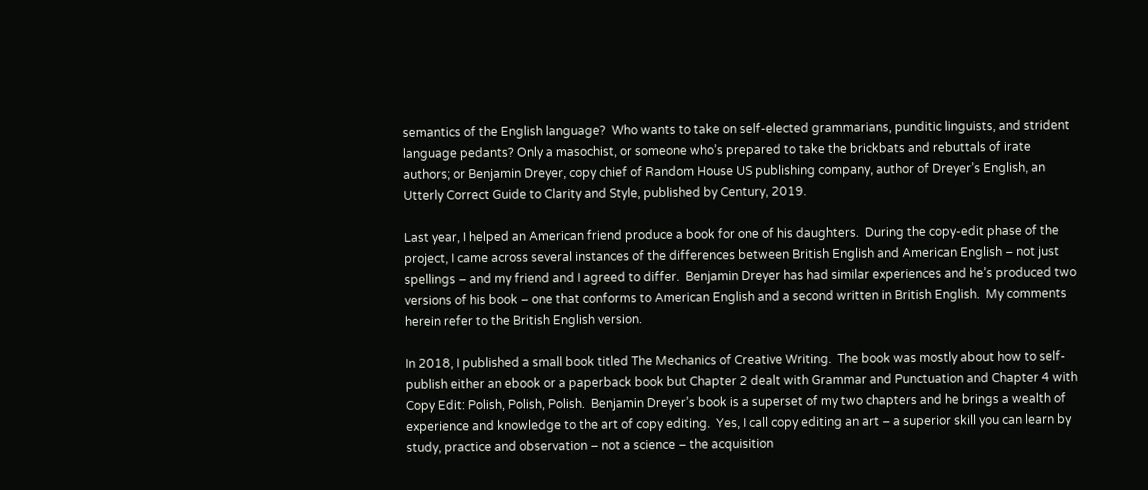semantics of the English language?  Who wants to take on self-elected grammarians, punditic linguists, and strident language pedants? Only a masochist, or someone who’s prepared to take the brickbats and rebuttals of irate authors; or Benjamin Dreyer, copy chief of Random House US publishing company, author of Dreyer’s English, an Utterly Correct Guide to Clarity and Style, published by Century, 2019.

Last year, I helped an American friend produce a book for one of his daughters.  During the copy-edit phase of the project, I came across several instances of the differences between British English and American English – not just spellings – and my friend and I agreed to differ.  Benjamin Dreyer has had similar experiences and he’s produced two versions of his book – one that conforms to American English and a second written in British English.  My comments herein refer to the British English version.

In 2018, I published a small book titled The Mechanics of Creative Writing.  The book was mostly about how to self-publish either an ebook or a paperback book but Chapter 2 dealt with Grammar and Punctuation and Chapter 4 with Copy Edit: Polish, Polish, Polish.  Benjamin Dreyer’s book is a superset of my two chapters and he brings a wealth of experience and knowledge to the art of copy editing.  Yes, I call copy editing an art – a superior skill you can learn by study, practice and observation – not a science – the acquisition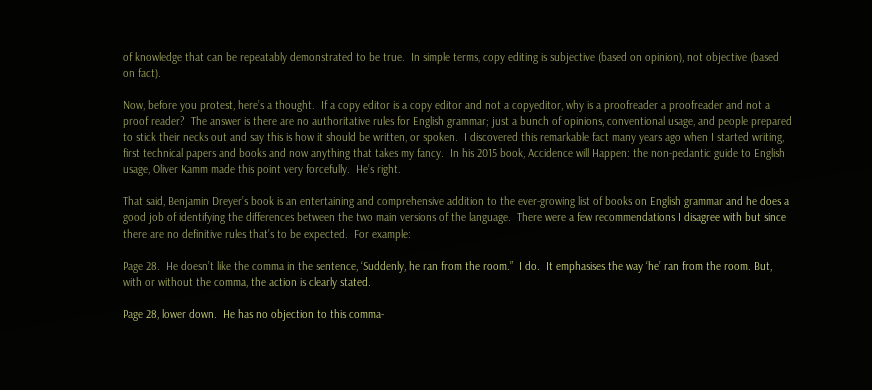of knowledge that can be repeatably demonstrated to be true.  In simple terms, copy editing is subjective (based on opinion), not objective (based on fact).

Now, before you protest, here’s a thought.  If a copy editor is a copy editor and not a copyeditor, why is a proofreader a proofreader and not a proof reader?  The answer is there are no authoritative rules for English grammar; just a bunch of opinions, conventional usage, and people prepared to stick their necks out and say this is how it should be written, or spoken.  I discovered this remarkable fact many years ago when I started writing, first technical papers and books and now anything that takes my fancy.  In his 2015 book, Accidence will Happen: the non-pedantic guide to English usage, Oliver Kamm made this point very forcefully.  He’s right.

That said, Benjamin Dreyer’s book is an entertaining and comprehensive addition to the ever-growing list of books on English grammar and he does a good job of identifying the differences between the two main versions of the language.  There were a few recommendations I disagree with but since there are no definitive rules that’s to be expected.  For example:

Page 28.  He doesn’t like the comma in the sentence, ‘Suddenly, he ran from the room.”  I do.  It emphasises the way ‘he’ ran from the room. But, with or without the comma, the action is clearly stated.

Page 28, lower down.  He has no objection to this comma-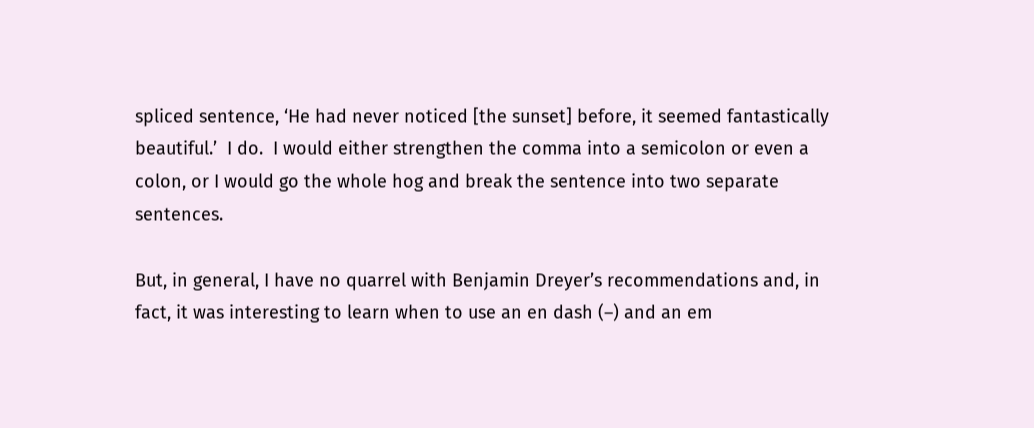spliced sentence, ‘He had never noticed [the sunset] before, it seemed fantastically beautiful.’  I do.  I would either strengthen the comma into a semicolon or even a colon, or I would go the whole hog and break the sentence into two separate sentences.

But, in general, I have no quarrel with Benjamin Dreyer’s recommendations and, in fact, it was interesting to learn when to use an en dash (–) and an em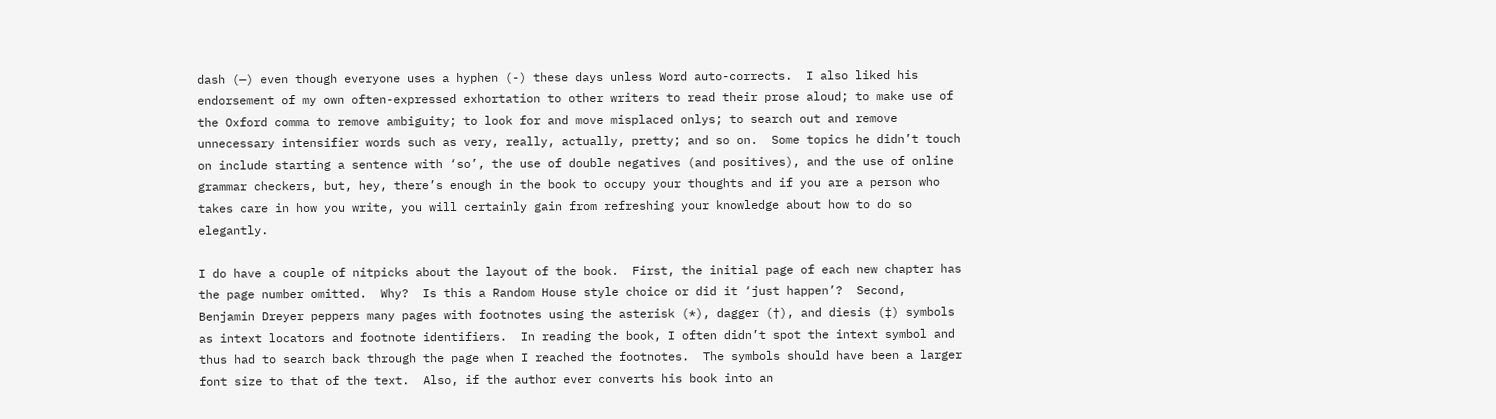dash (—) even though everyone uses a hyphen (-) these days unless Word auto-corrects.  I also liked his endorsement of my own often-expressed exhortation to other writers to read their prose aloud; to make use of the Oxford comma to remove ambiguity; to look for and move misplaced onlys; to search out and remove unnecessary intensifier words such as very, really, actually, pretty; and so on.  Some topics he didn’t touch on include starting a sentence with ‘so’, the use of double negatives (and positives), and the use of online grammar checkers, but, hey, there’s enough in the book to occupy your thoughts and if you are a person who takes care in how you write, you will certainly gain from refreshing your knowledge about how to do so elegantly.

I do have a couple of nitpicks about the layout of the book.  First, the initial page of each new chapter has the page number omitted.  Why?  Is this a Random House style choice or did it ‘just happen’?  Second, Benjamin Dreyer peppers many pages with footnotes using the asterisk (*), dagger (†), and diesis (‡) symbols as intext locators and footnote identifiers.  In reading the book, I often didn’t spot the intext symbol and thus had to search back through the page when I reached the footnotes.  The symbols should have been a larger font size to that of the text.  Also, if the author ever converts his book into an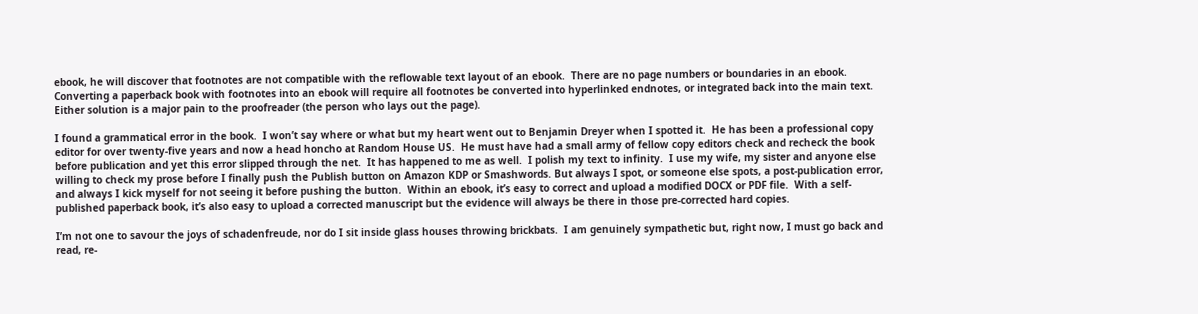ebook, he will discover that footnotes are not compatible with the reflowable text layout of an ebook.  There are no page numbers or boundaries in an ebook.  Converting a paperback book with footnotes into an ebook will require all footnotes be converted into hyperlinked endnotes, or integrated back into the main text.  Either solution is a major pain to the proofreader (the person who lays out the page).

I found a grammatical error in the book.  I won’t say where or what but my heart went out to Benjamin Dreyer when I spotted it.  He has been a professional copy editor for over twenty-five years and now a head honcho at Random House US.  He must have had a small army of fellow copy editors check and recheck the book before publication and yet this error slipped through the net.  It has happened to me as well.  I polish my text to infinity.  I use my wife, my sister and anyone else willing to check my prose before I finally push the Publish button on Amazon KDP or Smashwords. But always I spot, or someone else spots, a post-publication error, and always I kick myself for not seeing it before pushing the button.  Within an ebook, it’s easy to correct and upload a modified DOCX or PDF file.  With a self-published paperback book, it’s also easy to upload a corrected manuscript but the evidence will always be there in those pre-corrected hard copies.

I’m not one to savour the joys of schadenfreude, nor do I sit inside glass houses throwing brickbats.  I am genuinely sympathetic but, right now, I must go back and read, re-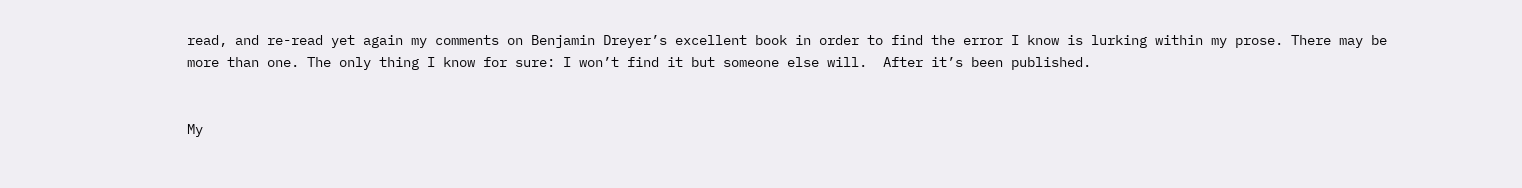read, and re-read yet again my comments on Benjamin Dreyer’s excellent book in order to find the error I know is lurking within my prose. There may be more than one. The only thing I know for sure: I won’t find it but someone else will.  After it’s been published.


My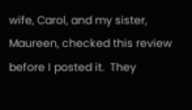wife, Carol, and my sister, Maureen, checked this review before I posted it.  They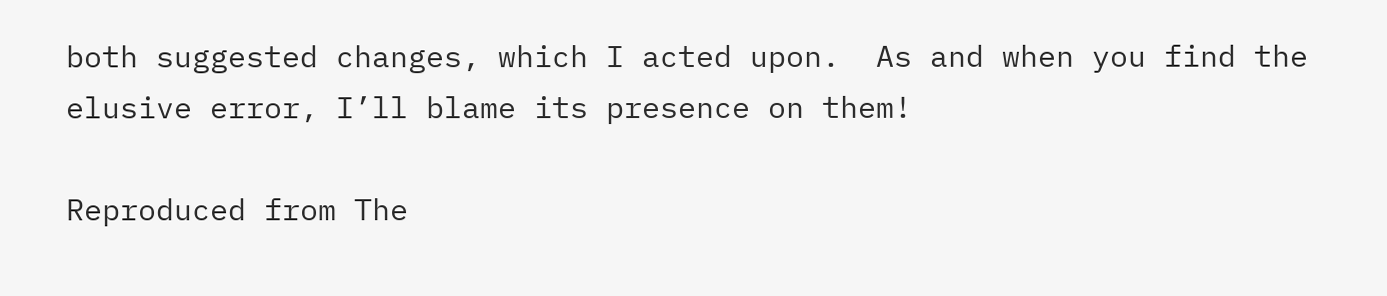both suggested changes, which I acted upon.  As and when you find the elusive error, I’ll blame its presence on them!

Reproduced from The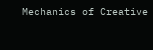Mechanics of Creative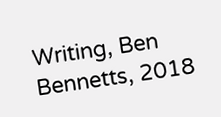Writing, Ben Bennetts, 2018